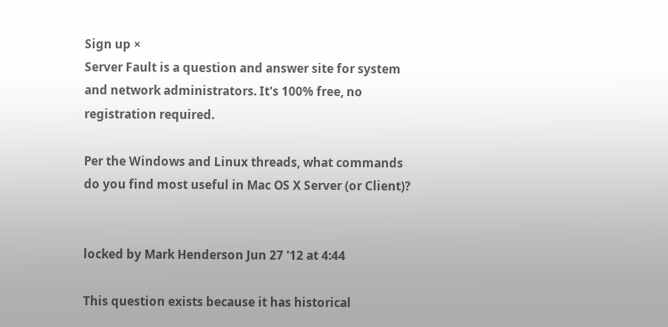Sign up ×
Server Fault is a question and answer site for system and network administrators. It's 100% free, no registration required.

Per the Windows and Linux threads, what commands do you find most useful in Mac OS X Server (or Client)?


locked by Mark Henderson Jun 27 '12 at 4:44

This question exists because it has historical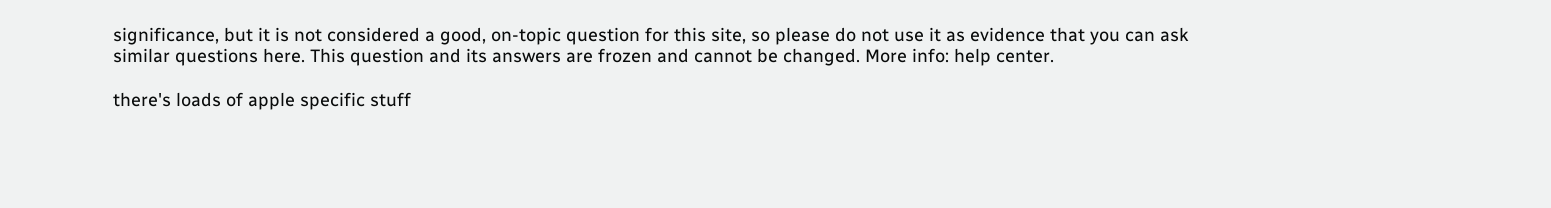significance, but it is not considered a good, on-topic question for this site, so please do not use it as evidence that you can ask similar questions here. This question and its answers are frozen and cannot be changed. More info: help center.

there's loads of apple specific stuff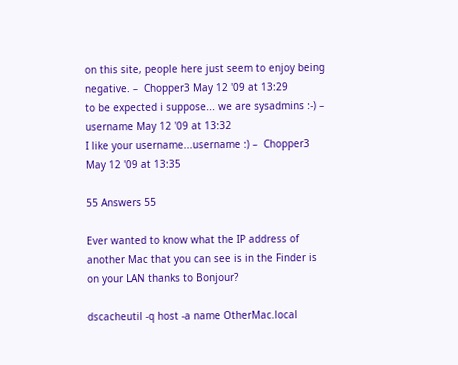on this site, people here just seem to enjoy being negative. –  Chopper3 May 12 '09 at 13:29
to be expected i suppose... we are sysadmins :-) –  username May 12 '09 at 13:32
I like your username...username :) –  Chopper3 May 12 '09 at 13:35

55 Answers 55

Ever wanted to know what the IP address of another Mac that you can see is in the Finder is on your LAN thanks to Bonjour?

dscacheutil -q host -a name OtherMac.local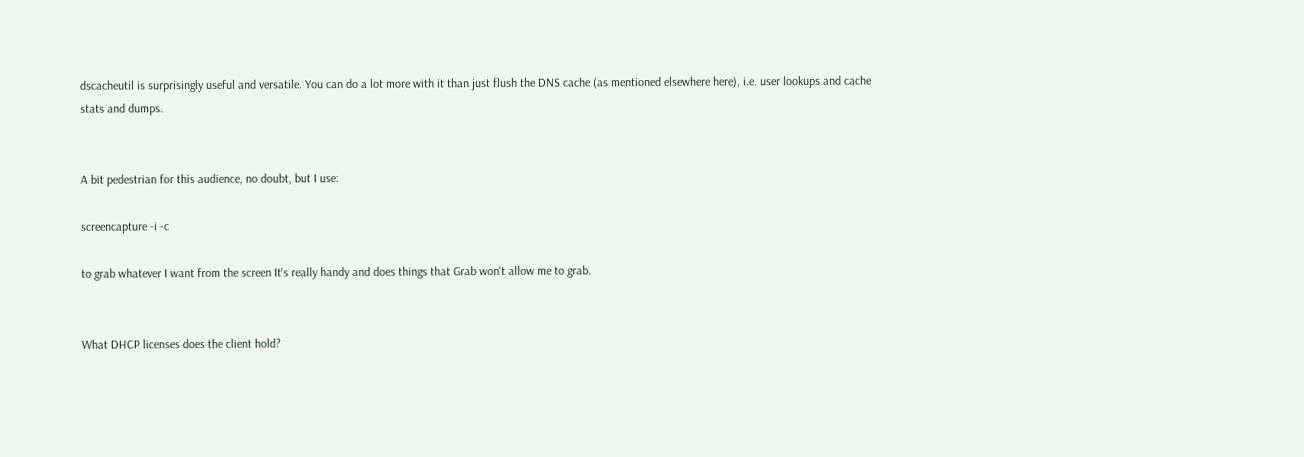dscacheutil is surprisingly useful and versatile. You can do a lot more with it than just flush the DNS cache (as mentioned elsewhere here), i.e. user lookups and cache stats and dumps.


A bit pedestrian for this audience, no doubt, but I use:

screencapture -i -c

to grab whatever I want from the screen It's really handy and does things that Grab won't allow me to grab.


What DHCP licenses does the client hold?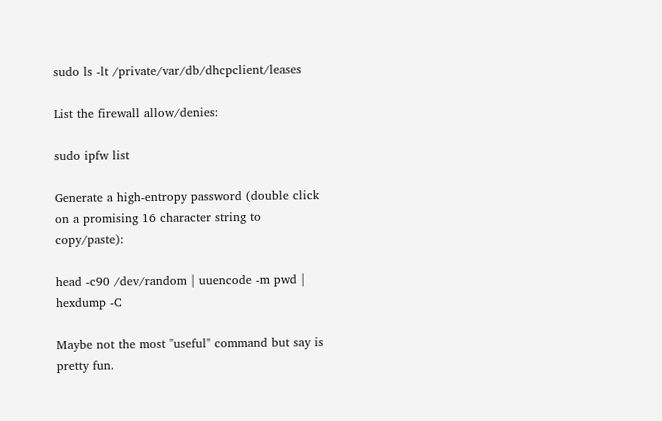sudo ls -lt /private/var/db/dhcpclient/leases

List the firewall allow/denies:

sudo ipfw list

Generate a high-entropy password (double click on a promising 16 character string to copy/paste):

head -c90 /dev/random | uuencode -m pwd | hexdump -C

Maybe not the most "useful" command but say is pretty fun.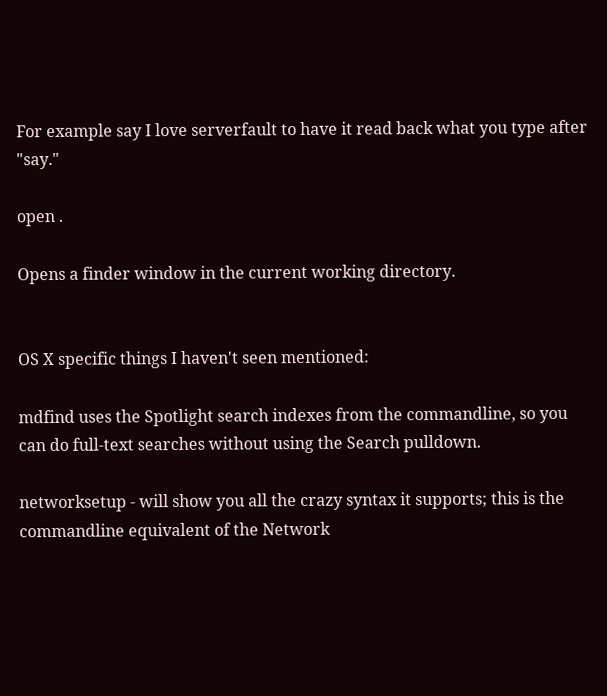For example say I love serverfault to have it read back what you type after "say."

open .

Opens a finder window in the current working directory.


OS X specific things I haven't seen mentioned:

mdfind uses the Spotlight search indexes from the commandline, so you can do full-text searches without using the Search pulldown.

networksetup - will show you all the crazy syntax it supports; this is the commandline equivalent of the Network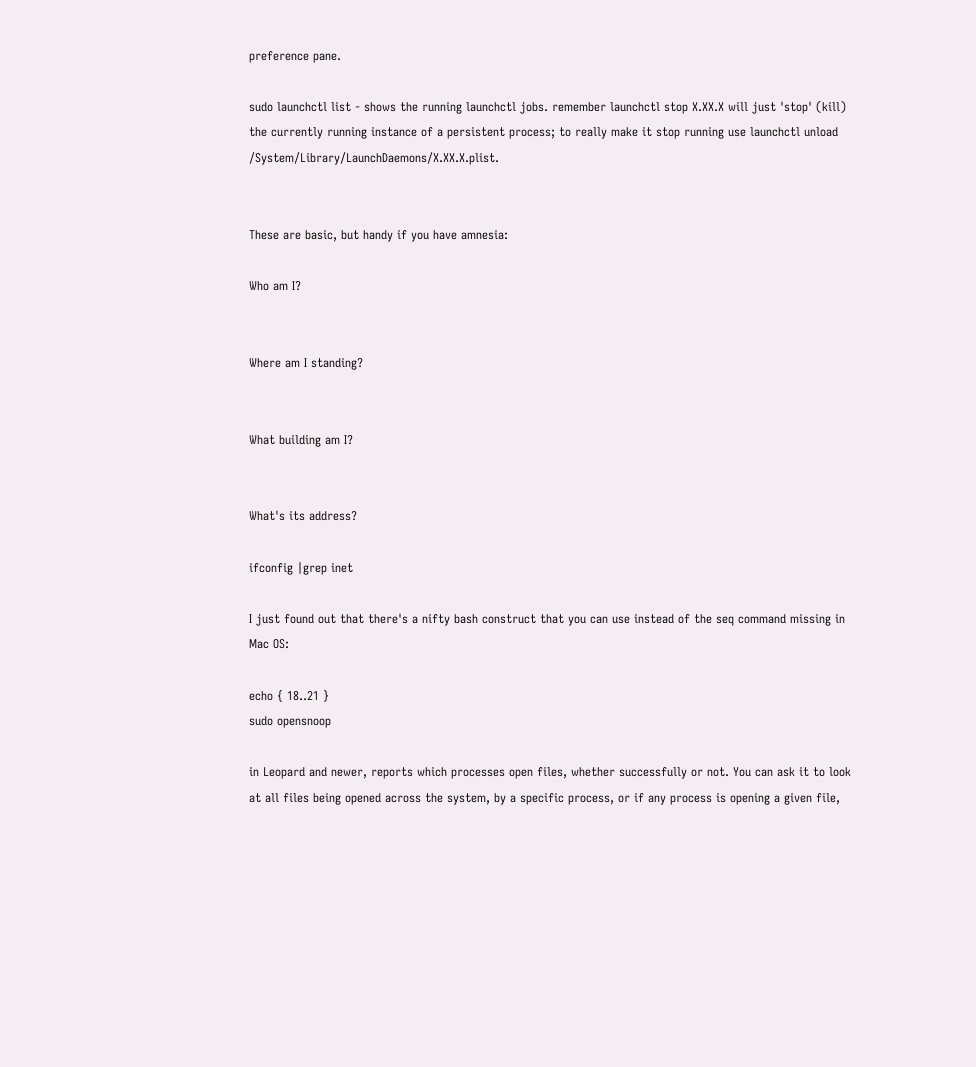preference pane.

sudo launchctl list - shows the running launchctl jobs. remember launchctl stop X.XX.X will just 'stop' (kill) the currently running instance of a persistent process; to really make it stop running use launchctl unload /System/Library/LaunchDaemons/X.XX.X.plist.


These are basic, but handy if you have amnesia:

Who am I?


Where am I standing?


What building am I?


What's its address?

ifconfig |grep inet

I just found out that there's a nifty bash construct that you can use instead of the seq command missing in Mac OS:

echo { 18..21 }
sudo opensnoop

in Leopard and newer, reports which processes open files, whether successfully or not. You can ask it to look at all files being opened across the system, by a specific process, or if any process is opening a given file,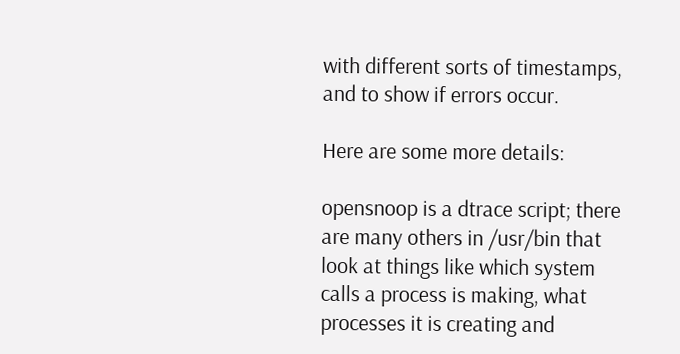with different sorts of timestamps, and to show if errors occur.

Here are some more details:

opensnoop is a dtrace script; there are many others in /usr/bin that look at things like which system calls a process is making, what processes it is creating and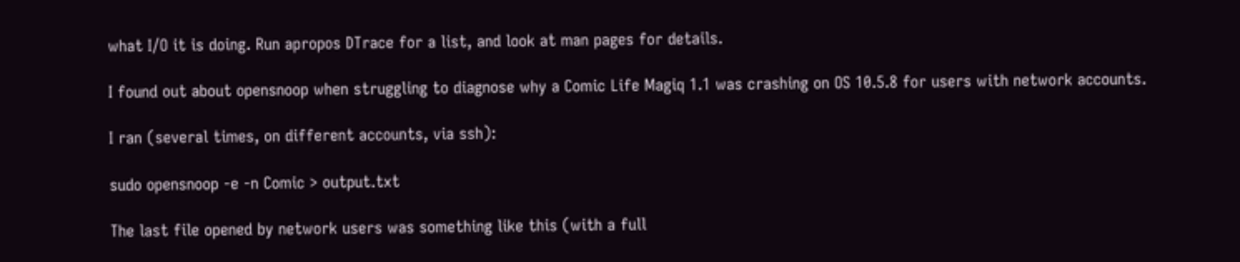what I/O it is doing. Run apropos DTrace for a list, and look at man pages for details.

I found out about opensnoop when struggling to diagnose why a Comic Life Magiq 1.1 was crashing on OS 10.5.8 for users with network accounts.

I ran (several times, on different accounts, via ssh):

sudo opensnoop -e -n Comic > output.txt

The last file opened by network users was something like this (with a full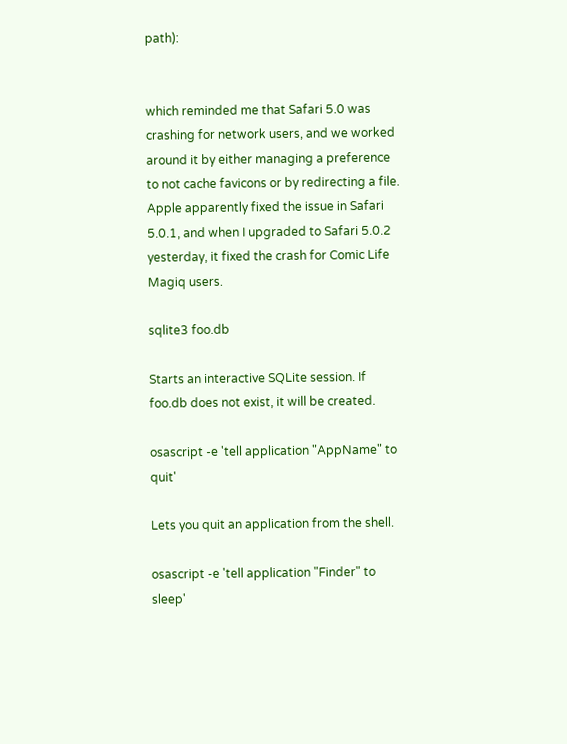path):


which reminded me that Safari 5.0 was crashing for network users, and we worked around it by either managing a preference to not cache favicons or by redirecting a file. Apple apparently fixed the issue in Safari 5.0.1, and when I upgraded to Safari 5.0.2 yesterday, it fixed the crash for Comic Life Magiq users.

sqlite3 foo.db

Starts an interactive SQLite session. If foo.db does not exist, it will be created.

osascript -e 'tell application "AppName" to quit'

Lets you quit an application from the shell.

osascript -e 'tell application "Finder" to sleep'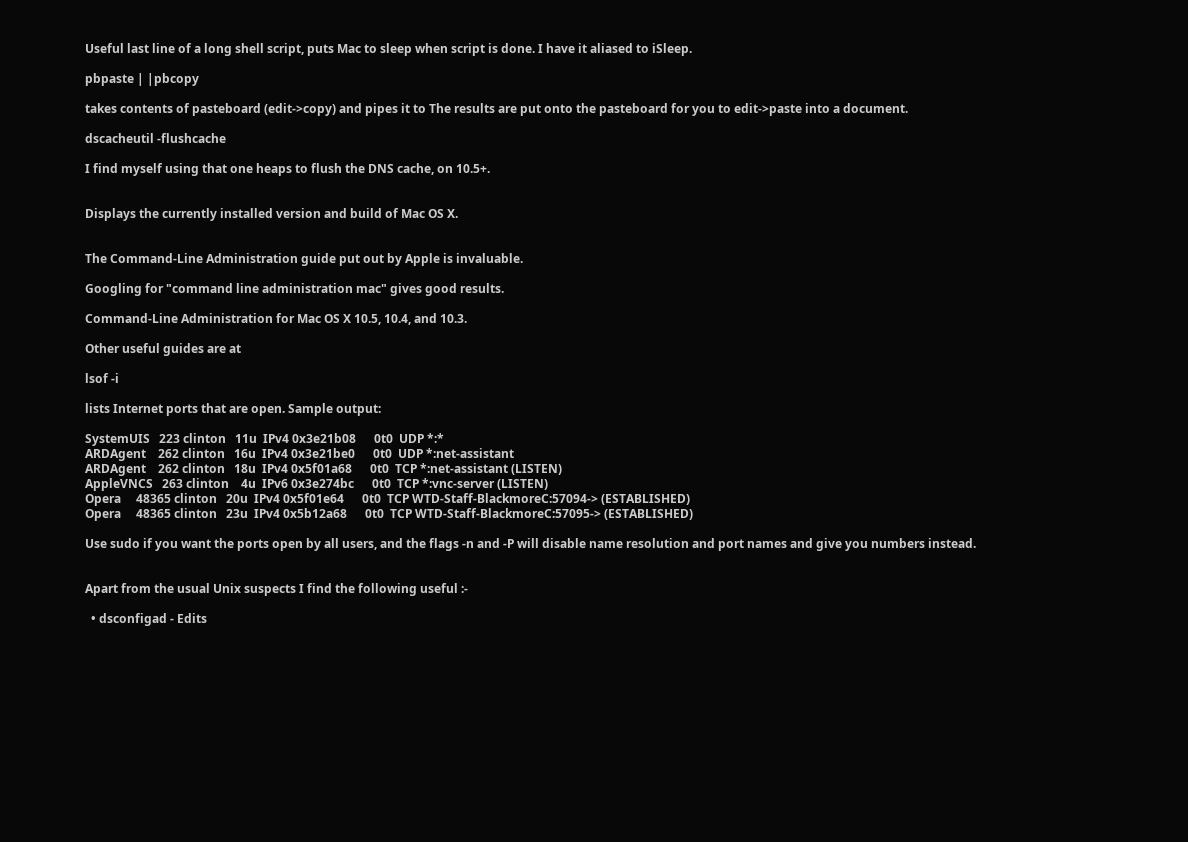Useful last line of a long shell script, puts Mac to sleep when script is done. I have it aliased to iSleep.

pbpaste | |pbcopy

takes contents of pasteboard (edit->copy) and pipes it to The results are put onto the pasteboard for you to edit->paste into a document.

dscacheutil -flushcache

I find myself using that one heaps to flush the DNS cache, on 10.5+.


Displays the currently installed version and build of Mac OS X.


The Command-Line Administration guide put out by Apple is invaluable.

Googling for "command line administration mac" gives good results.

Command-Line Administration for Mac OS X 10.5, 10.4, and 10.3.

Other useful guides are at

lsof -i

lists Internet ports that are open. Sample output:

SystemUIS   223 clinton   11u  IPv4 0x3e21b08      0t0  UDP *:*
ARDAgent    262 clinton   16u  IPv4 0x3e21be0      0t0  UDP *:net-assistant
ARDAgent    262 clinton   18u  IPv4 0x5f01a68      0t0  TCP *:net-assistant (LISTEN)
AppleVNCS   263 clinton    4u  IPv6 0x3e274bc      0t0  TCP *:vnc-server (LISTEN)
Opera     48365 clinton   20u  IPv4 0x5f01e64      0t0  TCP WTD-Staff-BlackmoreC:57094-> (ESTABLISHED)
Opera     48365 clinton   23u  IPv4 0x5b12a68      0t0  TCP WTD-Staff-BlackmoreC:57095-> (ESTABLISHED)

Use sudo if you want the ports open by all users, and the flags -n and -P will disable name resolution and port names and give you numbers instead.


Apart from the usual Unix suspects I find the following useful :-

  • dsconfigad - Edits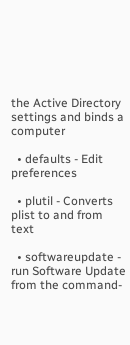the Active Directory settings and binds a computer

  • defaults - Edit preferences

  • plutil - Converts plist to and from text

  • softwareupdate - run Software Update from the command-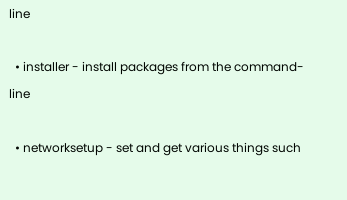line

  • installer - install packages from the command-line

  • networksetup - set and get various things such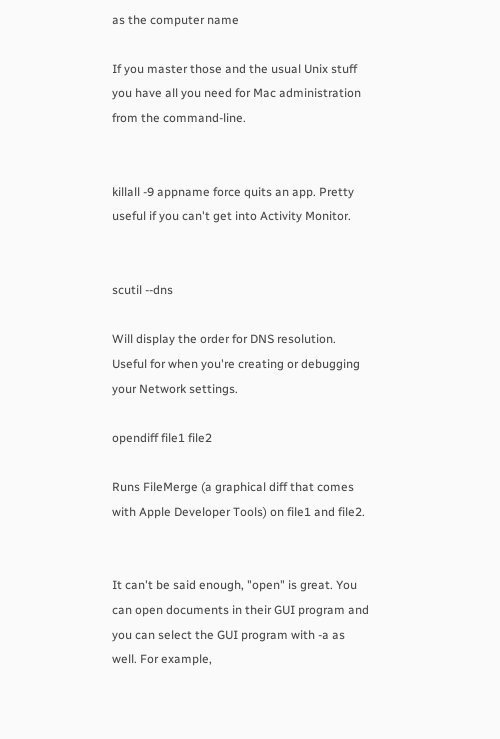as the computer name

If you master those and the usual Unix stuff you have all you need for Mac administration from the command-line.


killall -9 appname force quits an app. Pretty useful if you can't get into Activity Monitor.


scutil --dns

Will display the order for DNS resolution. Useful for when you're creating or debugging your Network settings.

opendiff file1 file2

Runs FileMerge (a graphical diff that comes with Apple Developer Tools) on file1 and file2.


It can't be said enough, "open" is great. You can open documents in their GUI program and you can select the GUI program with -a as well. For example,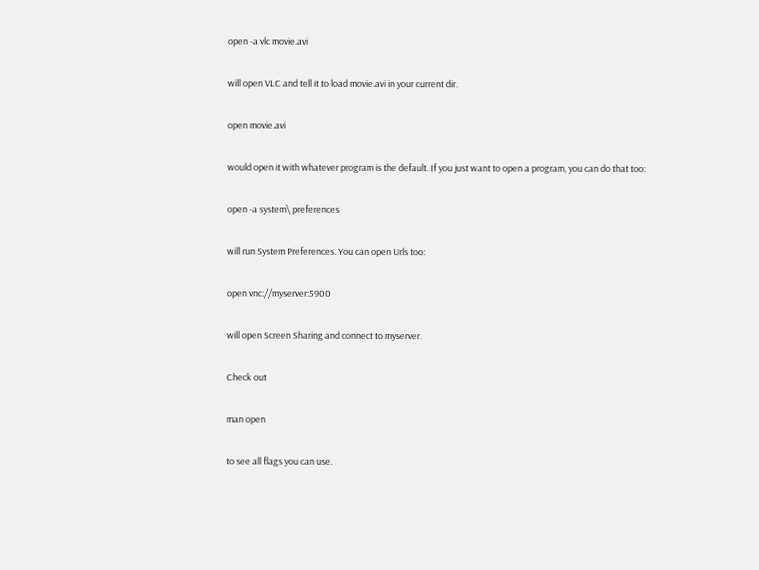open -a vlc movie.avi

will open VLC and tell it to load movie.avi in your current dir.

open movie.avi

would open it with whatever program is the default. If you just want to open a program, you can do that too:

open -a system\ preferences

will run System Preferences. You can open Urls too:

open vnc://myserver:5900

will open Screen Sharing and connect to myserver.

Check out

man open

to see all flags you can use.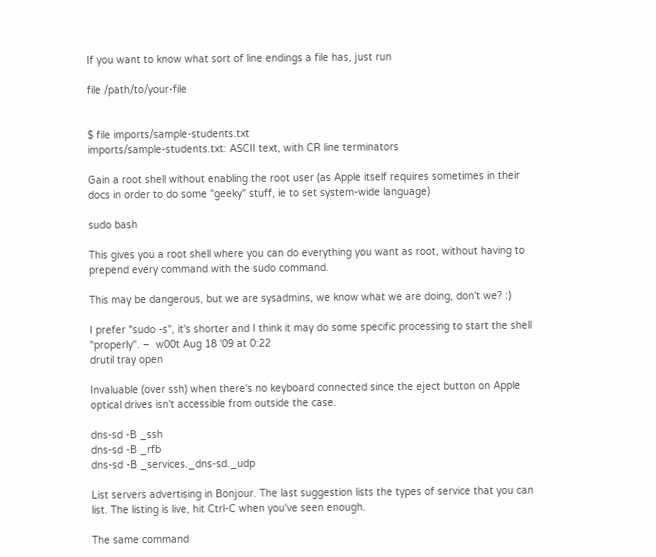If you want to know what sort of line endings a file has, just run

file /path/to/your-file


$ file imports/sample-students.txt
imports/sample-students.txt: ASCII text, with CR line terminators

Gain a root shell without enabling the root user (as Apple itself requires sometimes in their docs in order to do some "geeky" stuff, ie to set system-wide language)

sudo bash

This gives you a root shell where you can do everything you want as root, without having to prepend every command with the sudo command.

This may be dangerous, but we are sysadmins, we know what we are doing, don't we? :)

I prefer "sudo -s", it's shorter and I think it may do some specific processing to start the shell "properly". –  w00t Aug 18 '09 at 0:22
drutil tray open

Invaluable (over ssh) when there's no keyboard connected since the eject button on Apple optical drives isn't accessible from outside the case.

dns-sd -B _ssh
dns-sd -B _rfb
dns-sd -B _services._dns-sd._udp

List servers advertising in Bonjour. The last suggestion lists the types of service that you can list. The listing is live, hit Ctrl-C when you've seen enough.

The same command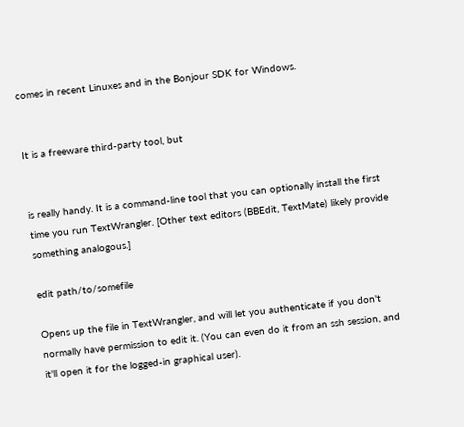comes in recent Linuxes and in the Bonjour SDK for Windows.


It is a freeware third-party tool, but


is really handy. It is a command-line tool that you can optionally install the first time you run TextWrangler. [Other text editors (BBEdit, TextMate) likely provide something analogous.]

edit path/to/somefile

Opens up the file in TextWrangler, and will let you authenticate if you don't normally have permission to edit it. (You can even do it from an ssh session, and it'll open it for the logged-in graphical user).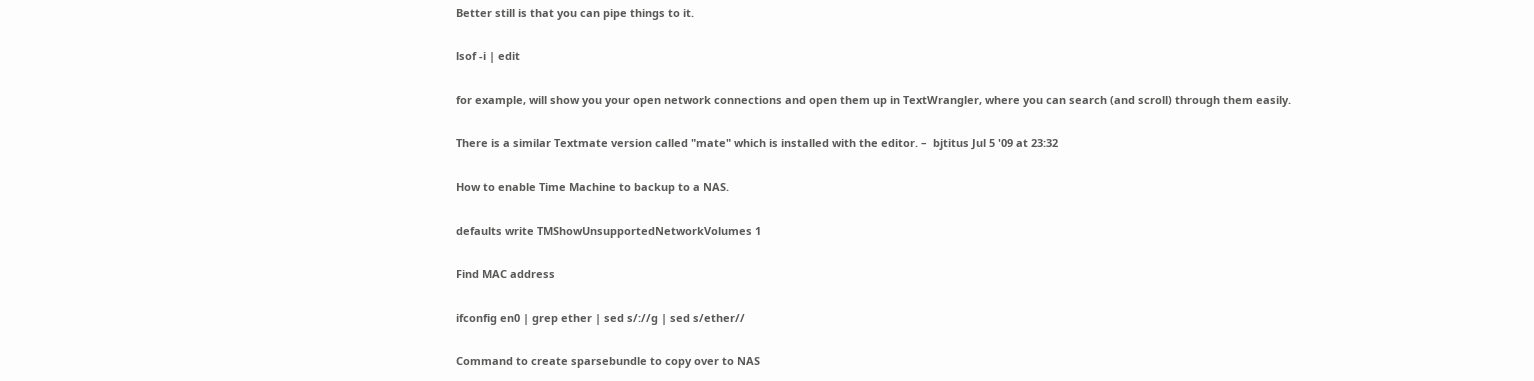Better still is that you can pipe things to it.

lsof -i | edit

for example, will show you your open network connections and open them up in TextWrangler, where you can search (and scroll) through them easily.

There is a similar Textmate version called "mate" which is installed with the editor. –  bjtitus Jul 5 '09 at 23:32

How to enable Time Machine to backup to a NAS.

defaults write TMShowUnsupportedNetworkVolumes 1

Find MAC address

ifconfig en0 | grep ether | sed s/://g | sed s/ether//

Command to create sparsebundle to copy over to NAS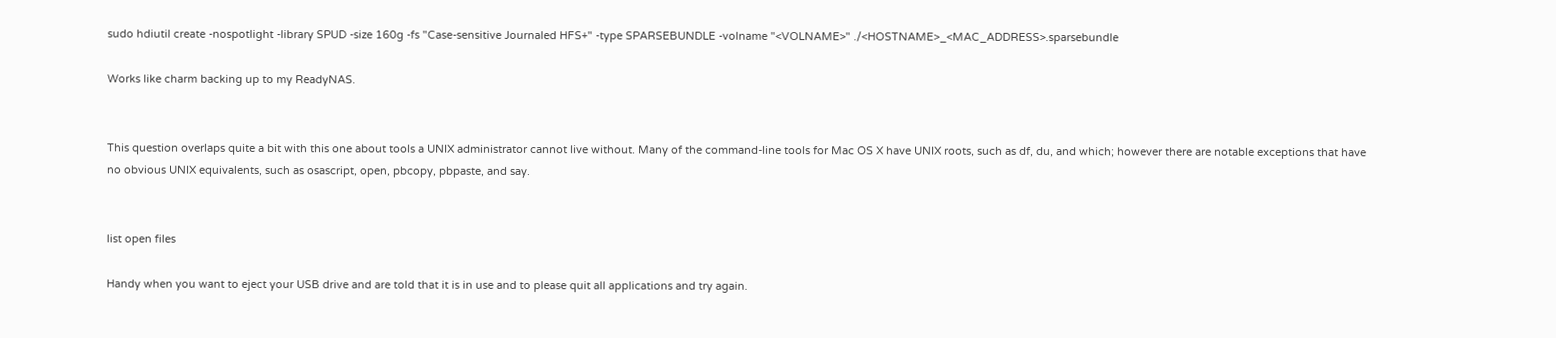sudo hdiutil create -nospotlight -library SPUD -size 160g -fs "Case-sensitive Journaled HFS+" -type SPARSEBUNDLE -volname "<VOLNAME>" ./<HOSTNAME>_<MAC_ADDRESS>.sparsebundle

Works like charm backing up to my ReadyNAS.


This question overlaps quite a bit with this one about tools a UNIX administrator cannot live without. Many of the command-line tools for Mac OS X have UNIX roots, such as df, du, and which; however there are notable exceptions that have no obvious UNIX equivalents, such as osascript, open, pbcopy, pbpaste, and say.


list open files

Handy when you want to eject your USB drive and are told that it is in use and to please quit all applications and try again.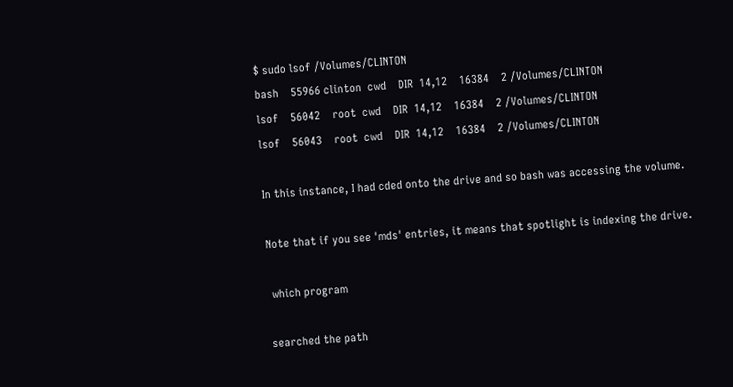$ sudo lsof /Volumes/CLINTON
bash    55966 clinton  cwd    DIR  14,12    16384    2 /Volumes/CLINTON
lsof    56042    root  cwd    DIR  14,12    16384    2 /Volumes/CLINTON
lsof    56043    root  cwd    DIR  14,12    16384    2 /Volumes/CLINTON

In this instance, I had cded onto the drive and so bash was accessing the volume.

Note that if you see 'mds' entries, it means that spotlight is indexing the drive.

 which program

searched the path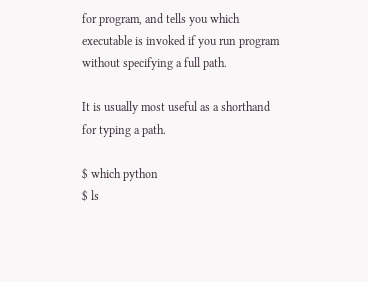for program, and tells you which executable is invoked if you run program without specifying a full path.

It is usually most useful as a shorthand for typing a path.

$ which python
$ ls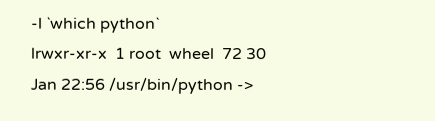-l `which python`
lrwxr-xr-x  1 root  wheel  72 30 Jan 22:56 /usr/bin/python ->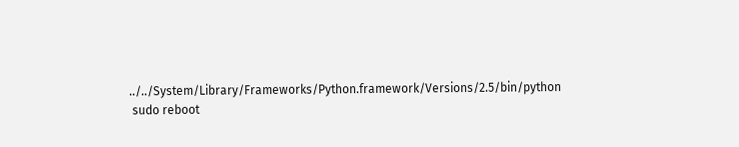../../System/Library/Frameworks/Python.framework/Versions/2.5/bin/python
 sudo reboot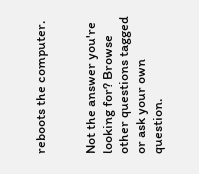reboots the computer.


Not the answer you're looking for? Browse other questions tagged or ask your own question.